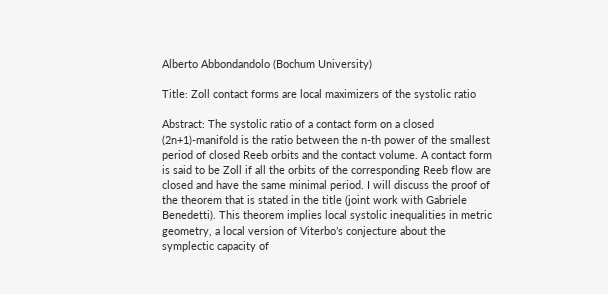Alberto Abbondandolo (Bochum University)

Title: Zoll contact forms are local maximizers of the systolic ratio

Abstract: The systolic ratio of a contact form on a closed (2n+1)-manifold is the ratio between the n-th power of the smallest period of closed Reeb orbits and the contact volume. A contact form is said to be Zoll if all the orbits of the corresponding Reeb flow are closed and have the same minimal period. I will discuss the proof of the theorem that is stated in the title (joint work with Gabriele Benedetti). This theorem implies local systolic inequalities in metric geometry, a local version of Viterbo’s conjecture about the symplectic capacity of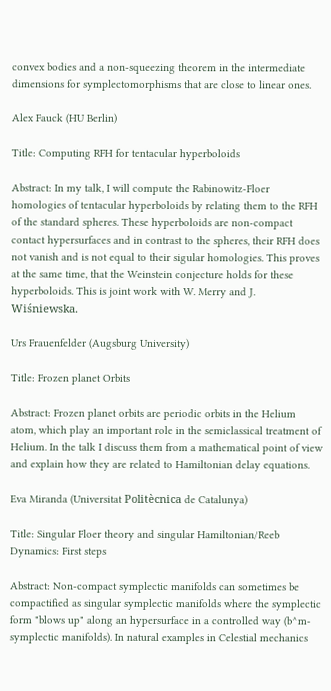convex bodies and a non-squeezing theorem in the intermediate dimensions for symplectomorphisms that are close to linear ones.

Alex Fauck (HU Berlin)

Title: Computing RFH for tentacular hyperboloids

Abstract: In my talk, I will compute the Rabinowitz-Floer homologies of tentacular hyperboloids by relating them to the RFH of the standard spheres. These hyperboloids are non-compact contact hypersurfaces and in contrast to the spheres, their RFH does not vanish and is not equal to their sigular homologies. This proves at the same time, that the Weinstein conjecture holds for these hyperboloids. This is joint work with W. Merry and J. Wiśniewska.

Urs Frauenfelder (Augsburg University)

Title: Frozen planet Orbits

Abstract: Frozen planet orbits are periodic orbits in the Helium atom, which play an important role in the semiclassical treatment of Helium. In the talk I discuss them from a mathematical point of view and explain how they are related to Hamiltonian delay equations.

Eva Miranda (Universitat Politècnica de Catalunya)

Title: Singular Floer theory and singular Hamiltonian/Reeb Dynamics: First steps

Abstract: Non-compact symplectic manifolds can sometimes be compactified as singular symplectic manifolds where the symplectic form "blows up" along an hypersurface in a controlled way (b^m-symplectic manifolds). In natural examples in Celestial mechanics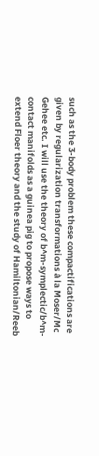such as the 3-body problem these compactifications are given by regularization transformations à la Moser/Mc Gehee etc. I will use the theory of b^m-symplectic/b^m-contact manifolds as a guinea pig to propose ways to extend Floer theory and the study of Hamiltonian/Reeb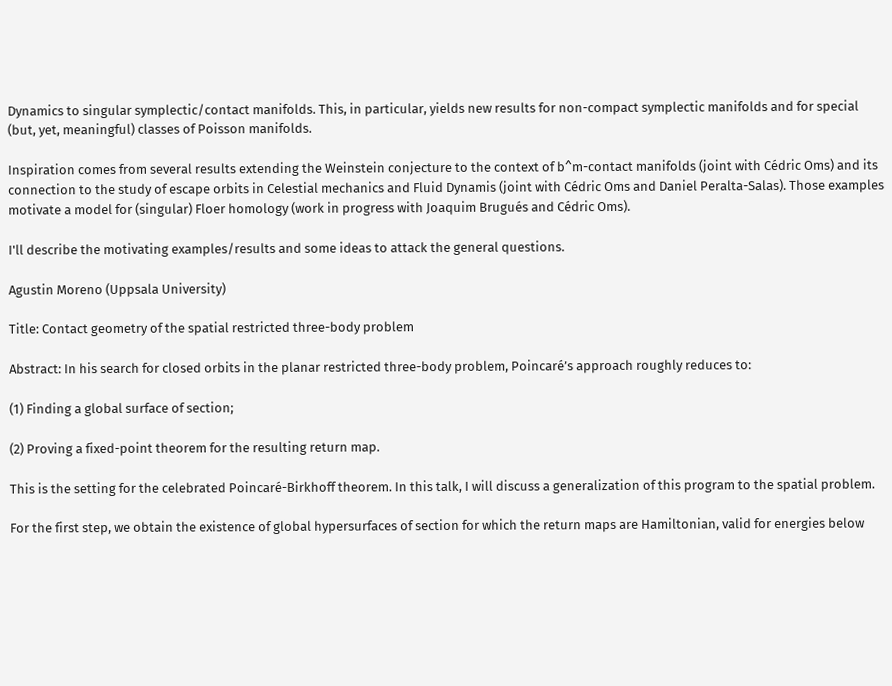Dynamics to singular symplectic/contact manifolds. This, in particular, yields new results for non-compact symplectic manifolds and for special (but, yet, meaningful) classes of Poisson manifolds.

Inspiration comes from several results extending the Weinstein conjecture to the context of b^m-contact manifolds (joint with Cédric Oms) and its connection to the study of escape orbits in Celestial mechanics and Fluid Dynamis (joint with Cédric Oms and Daniel Peralta-Salas). Those examples motivate a model for (singular) Floer homology (work in progress with Joaquim Brugués and Cédric Oms).

I'll describe the motivating examples/results and some ideas to attack the general questions.

Agustin Moreno (Uppsala University)

Title: Contact geometry of the spatial restricted three-body problem

Abstract: In his search for closed orbits in the planar restricted three-body problem, Poincaré’s approach roughly reduces to:

(1) Finding a global surface of section;

(2) Proving a fixed-point theorem for the resulting return map.

This is the setting for the celebrated Poincaré-Birkhoff theorem. In this talk, I will discuss a generalization of this program to the spatial problem.

For the first step, we obtain the existence of global hypersurfaces of section for which the return maps are Hamiltonian, valid for energies below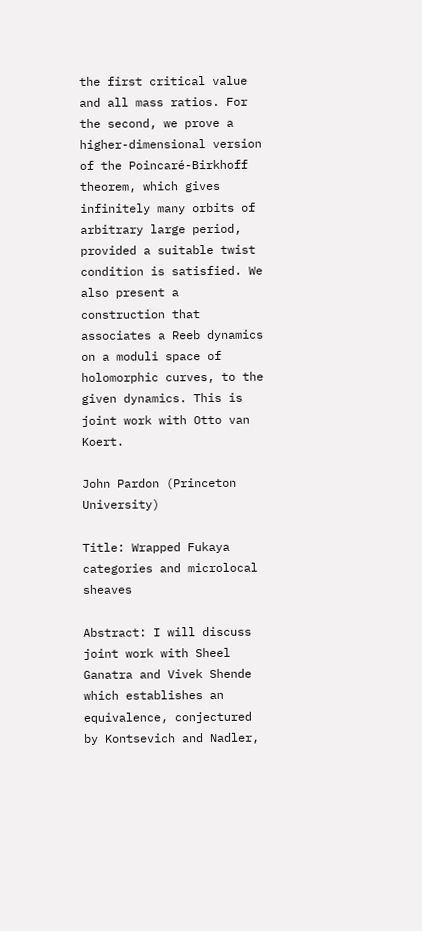the first critical value and all mass ratios. For the second, we prove a higher-dimensional version of the Poincaré-Birkhoff theorem, which gives infinitely many orbits of arbitrary large period, provided a suitable twist condition is satisfied. We also present a construction that associates a Reeb dynamics on a moduli space of holomorphic curves, to the given dynamics. This is joint work with Otto van Koert.

John Pardon (Princeton University)

Title: Wrapped Fukaya categories and microlocal sheaves

Abstract: I will discuss joint work with Sheel Ganatra and Vivek Shende which establishes an equivalence, conjectured by Kontsevich and Nadler,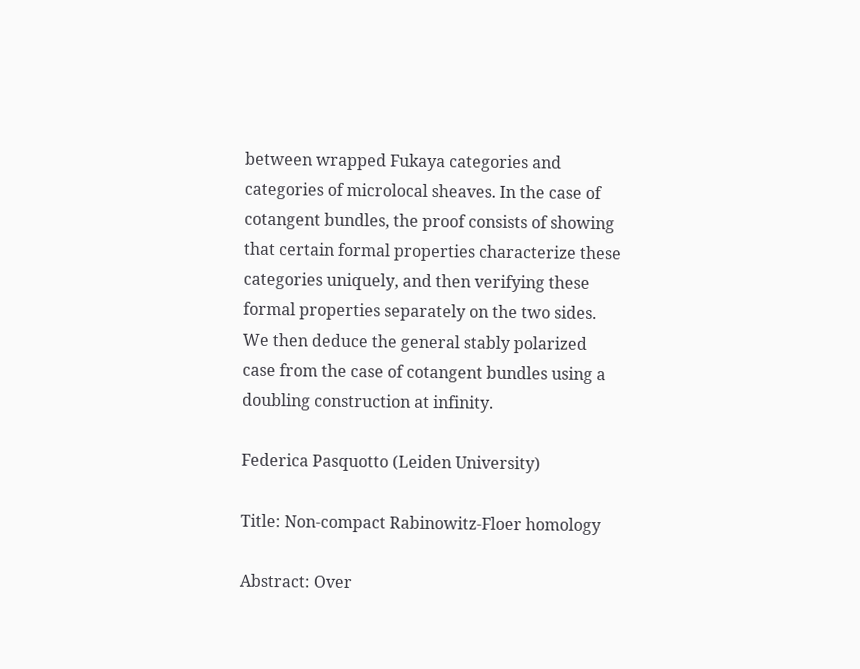between wrapped Fukaya categories and categories of microlocal sheaves. In the case of cotangent bundles, the proof consists of showing that certain formal properties characterize these categories uniquely, and then verifying these formal properties separately on the two sides. We then deduce the general stably polarized case from the case of cotangent bundles using a doubling construction at infinity.

Federica Pasquotto (Leiden University)

Title: Non-compact Rabinowitz-Floer homology

Abstract: Over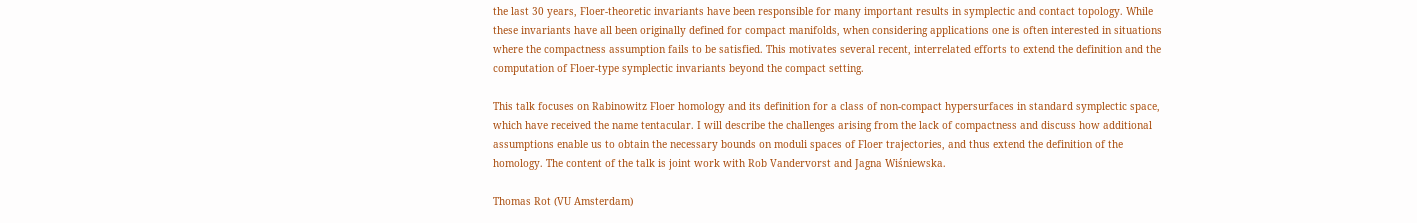the last 30 years, Floer-theoretic invariants have been responsible for many important results in symplectic and contact topology. While these invariants have all been originally defined for compact manifolds, when considering applications one is often interested in situations where the compactness assumption fails to be satisfied. This motivates several recent, interrelated efforts to extend the definition and the computation of Floer-type symplectic invariants beyond the compact setting.

This talk focuses on Rabinowitz Floer homology and its definition for a class of non-compact hypersurfaces in standard symplectic space, which have received the name tentacular. I will describe the challenges arising from the lack of compactness and discuss how additional assumptions enable us to obtain the necessary bounds on moduli spaces of Floer trajectories, and thus extend the definition of the homology. The content of the talk is joint work with Rob Vandervorst and Jagna Wiśniewska.

Thomas Rot (VU Amsterdam)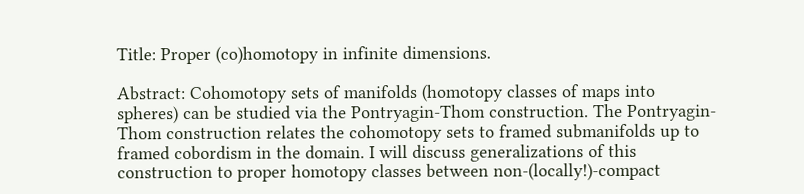Title: Proper (co)homotopy in infinite dimensions.

Abstract: Cohomotopy sets of manifolds (homotopy classes of maps into spheres) can be studied via the Pontryagin-Thom construction. The Pontryagin-Thom construction relates the cohomotopy sets to framed submanifolds up to framed cobordism in the domain. I will discuss generalizations of this construction to proper homotopy classes between non-(locally!)-compact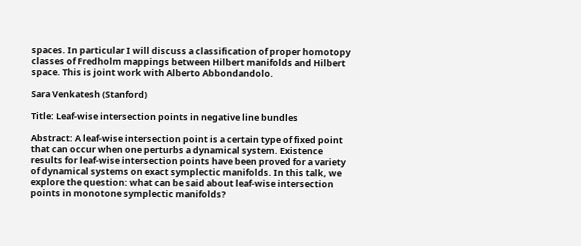spaces. In particular I will discuss a classification of proper homotopy classes of Fredholm mappings between Hilbert manifolds and Hilbert space. This is joint work with Alberto Abbondandolo.

Sara Venkatesh (Stanford)

Title: Leaf-wise intersection points in negative line bundles

Abstract: A leaf-wise intersection point is a certain type of fixed point that can occur when one perturbs a dynamical system. Existence results for leaf-wise intersection points have been proved for a variety of dynamical systems on exact symplectic manifolds. In this talk, we explore the question: what can be said about leaf-wise intersection points in monotone symplectic manifolds?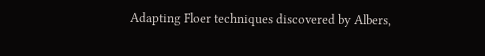Adapting Floer techniques discovered by Albers,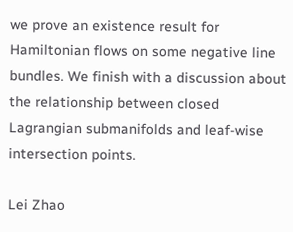we prove an existence result for Hamiltonian flows on some negative line bundles. We finish with a discussion about the relationship between closed Lagrangian submanifolds and leaf-wise intersection points.

Lei Zhao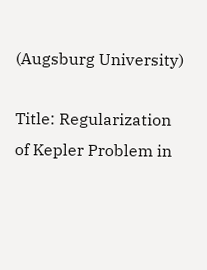(Augsburg University)

Title: Regularization of Kepler Problem in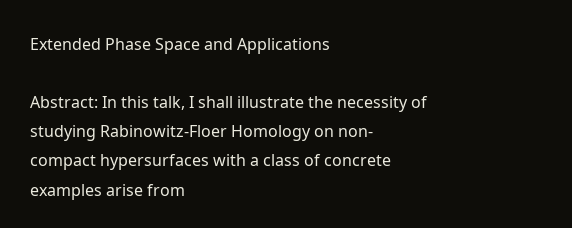Extended Phase Space and Applications

Abstract: In this talk, I shall illustrate the necessity of studying Rabinowitz-Floer Homology on non-compact hypersurfaces with a class of concrete examples arise from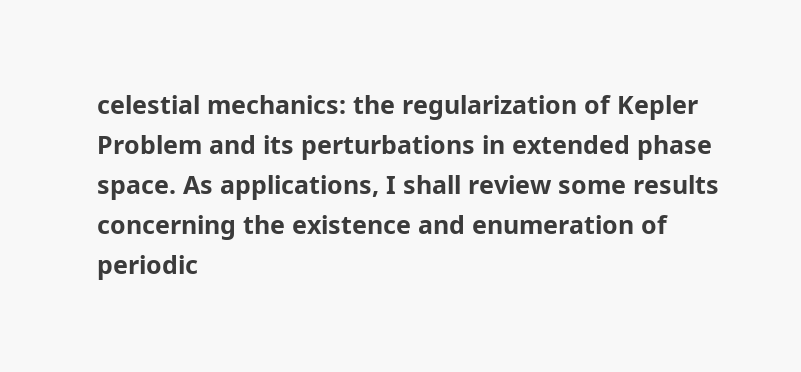celestial mechanics: the regularization of Kepler Problem and its perturbations in extended phase space. As applications, I shall review some results concerning the existence and enumeration of periodic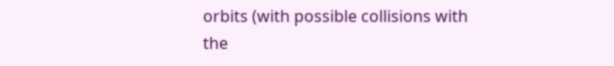orbits (with possible collisions with the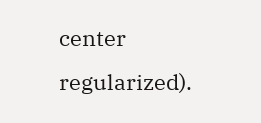center regularized).